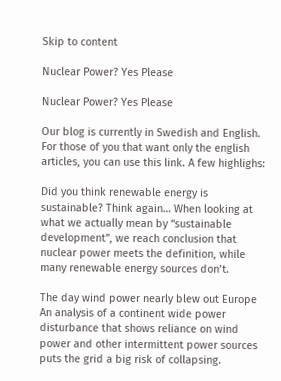Skip to content

Nuclear Power? Yes Please

Nuclear Power? Yes Please

Our blog is currently in Swedish and English. For those of you that want only the english articles, you can use this link. A few highlighs:

Did you think renewable energy is sustainable? Think again… When looking at what we actually mean by “sustainable development”, we reach conclusion that nuclear power meets the definition, while many renewable energy sources don’t.

The day wind power nearly blew out Europe An analysis of a continent wide power disturbance that shows reliance on wind power and other intermittent power sources puts the grid a big risk of collapsing.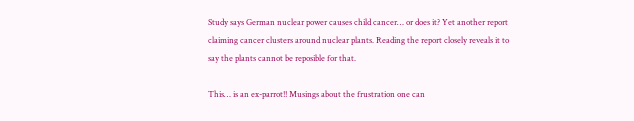Study says German nuclear power causes child cancer… or does it? Yet another report claiming cancer clusters around nuclear plants. Reading the report closely reveals it to say the plants cannot be reposible for that.

This… is an ex-parrot!! Musings about the frustration one can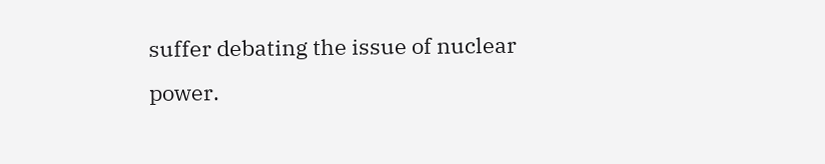suffer debating the issue of nuclear power.